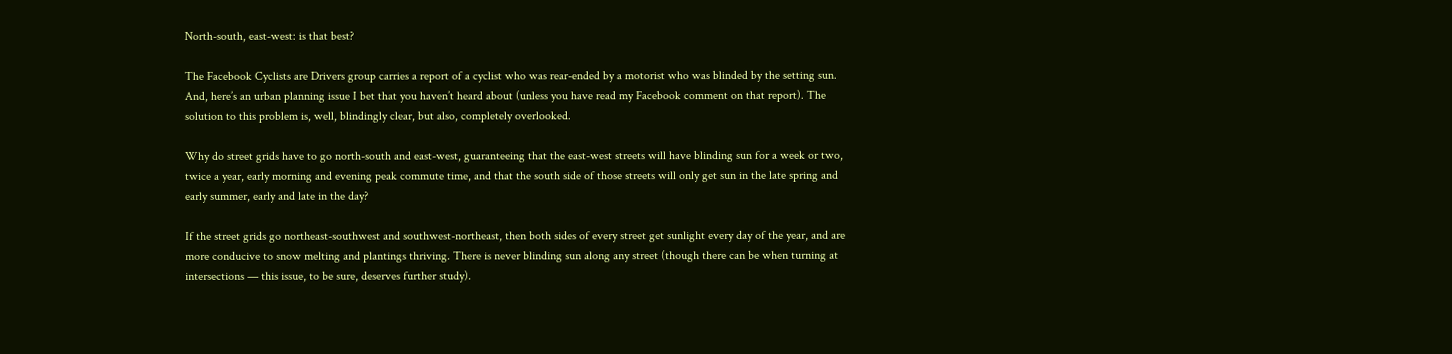North-south, east-west: is that best?

The Facebook Cyclists are Drivers group carries a report of a cyclist who was rear-ended by a motorist who was blinded by the setting sun. And, here’s an urban planning issue I bet that you haven’t heard about (unless you have read my Facebook comment on that report). The solution to this problem is, well, blindingly clear, but also, completely overlooked.

Why do street grids have to go north-south and east-west, guaranteeing that the east-west streets will have blinding sun for a week or two, twice a year, early morning and evening peak commute time, and that the south side of those streets will only get sun in the late spring and early summer, early and late in the day?

If the street grids go northeast-southwest and southwest-northeast, then both sides of every street get sunlight every day of the year, and are more conducive to snow melting and plantings thriving. There is never blinding sun along any street (though there can be when turning at intersections — this issue, to be sure, deserves further study).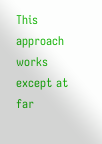This approach works except at far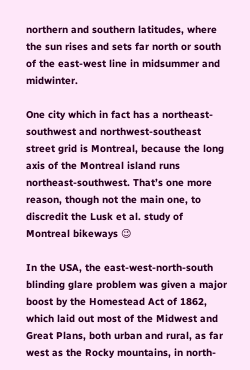northern and southern latitudes, where the sun rises and sets far north or south of the east-west line in midsummer and midwinter.

One city which in fact has a northeast-southwest and northwest-southeast street grid is Montreal, because the long axis of the Montreal island runs northeast-southwest. That’s one more reason, though not the main one, to discredit the Lusk et al. study of Montreal bikeways 😉

In the USA, the east-west-north-south blinding glare problem was given a major boost by the Homestead Act of 1862, which laid out most of the Midwest and Great Plans, both urban and rural, as far west as the Rocky mountains, in north-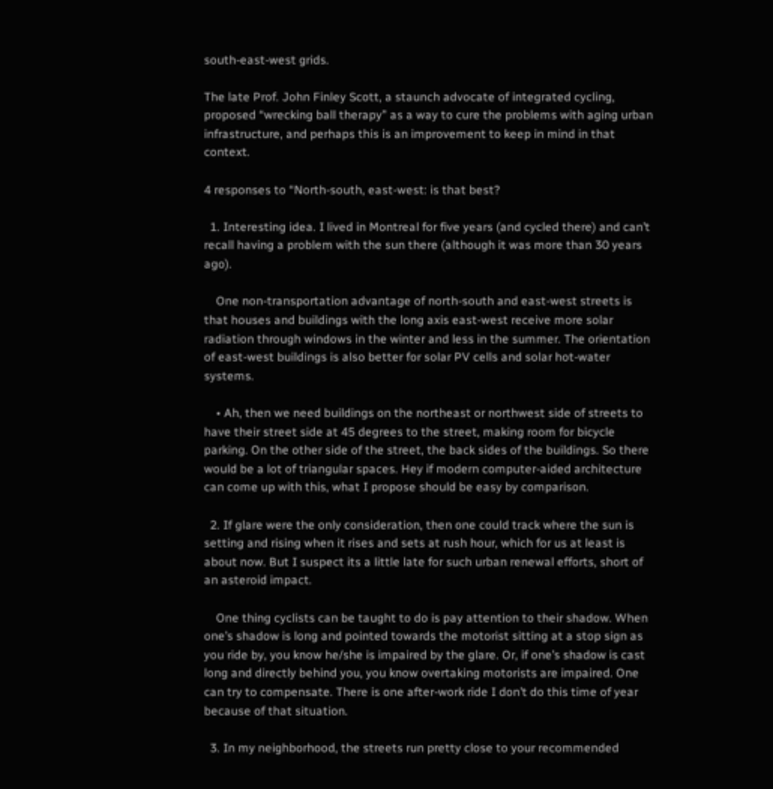south-east-west grids.

The late Prof. John Finley Scott, a staunch advocate of integrated cycling, proposed “wrecking ball therapy” as a way to cure the problems with aging urban infrastructure, and perhaps this is an improvement to keep in mind in that context.

4 responses to “North-south, east-west: is that best?

  1. Interesting idea. I lived in Montreal for five years (and cycled there) and can’t recall having a problem with the sun there (although it was more than 30 years ago).

    One non-transportation advantage of north-south and east-west streets is that houses and buildings with the long axis east-west receive more solar radiation through windows in the winter and less in the summer. The orientation of east-west buildings is also better for solar PV cells and solar hot-water systems.

    • Ah, then we need buildings on the northeast or northwest side of streets to have their street side at 45 degrees to the street, making room for bicycle parking. On the other side of the street, the back sides of the buildings. So there would be a lot of triangular spaces. Hey if modern computer-aided architecture can come up with this, what I propose should be easy by comparison.

  2. If glare were the only consideration, then one could track where the sun is setting and rising when it rises and sets at rush hour, which for us at least is about now. But I suspect its a little late for such urban renewal efforts, short of an asteroid impact.

    One thing cyclists can be taught to do is pay attention to their shadow. When one’s shadow is long and pointed towards the motorist sitting at a stop sign as you ride by, you know he/she is impaired by the glare. Or, if one’s shadow is cast long and directly behind you, you know overtaking motorists are impaired. One can try to compensate. There is one after-work ride I don’t do this time of year because of that situation.

  3. In my neighborhood, the streets run pretty close to your recommended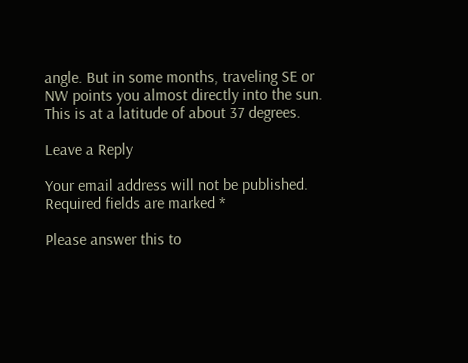angle. But in some months, traveling SE or NW points you almost directly into the sun. This is at a latitude of about 37 degrees.

Leave a Reply

Your email address will not be published. Required fields are marked *

Please answer this to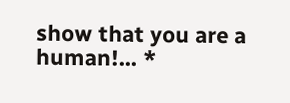show that you are a human!... *